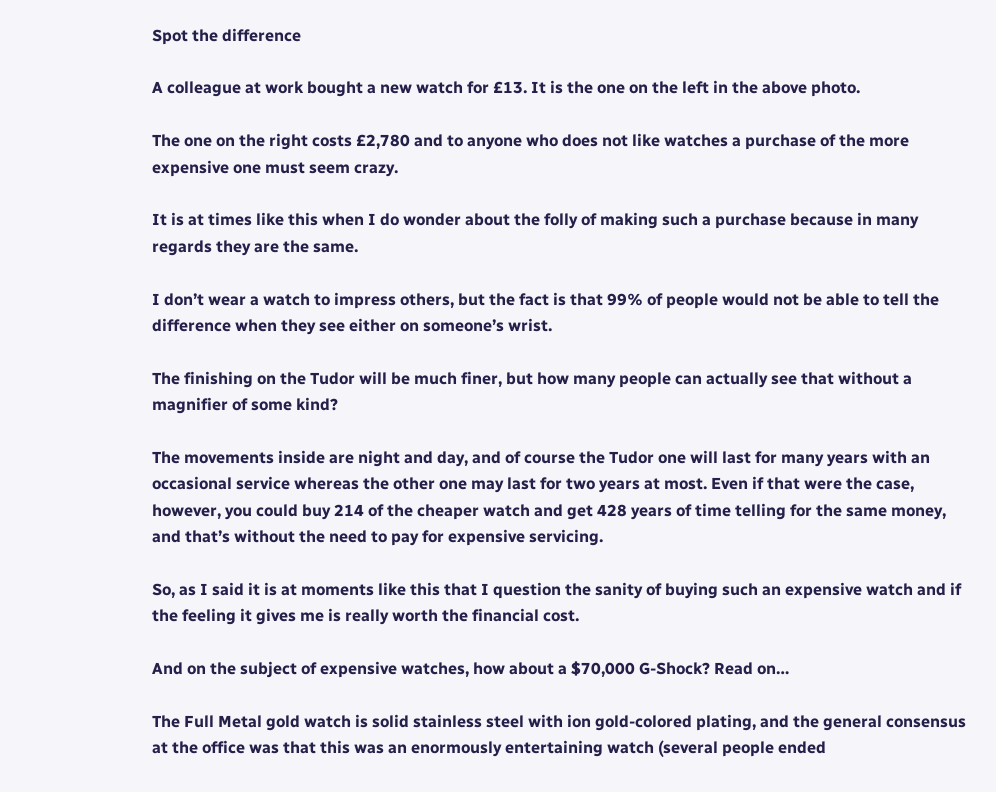Spot the difference

A colleague at work bought a new watch for £13. It is the one on the left in the above photo.

The one on the right costs £2,780 and to anyone who does not like watches a purchase of the more expensive one must seem crazy.

It is at times like this when I do wonder about the folly of making such a purchase because in many regards they are the same.

I don’t wear a watch to impress others, but the fact is that 99% of people would not be able to tell the difference when they see either on someone’s wrist.

The finishing on the Tudor will be much finer, but how many people can actually see that without a magnifier of some kind?

The movements inside are night and day, and of course the Tudor one will last for many years with an occasional service whereas the other one may last for two years at most. Even if that were the case, however, you could buy 214 of the cheaper watch and get 428 years of time telling for the same money, and that’s without the need to pay for expensive servicing.

So, as I said it is at moments like this that I question the sanity of buying such an expensive watch and if the feeling it gives me is really worth the financial cost.

And on the subject of expensive watches, how about a $70,000 G-Shock? Read on…

The Full Metal gold watch is solid stainless steel with ion gold-colored plating, and the general consensus at the office was that this was an enormously entertaining watch (several people ended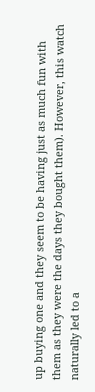up buying one and they seem to be having just as much fun with them as they were the days they bought them). However, this watch naturally led to a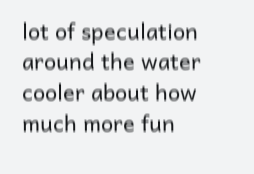lot of speculation around the water cooler about how much more fun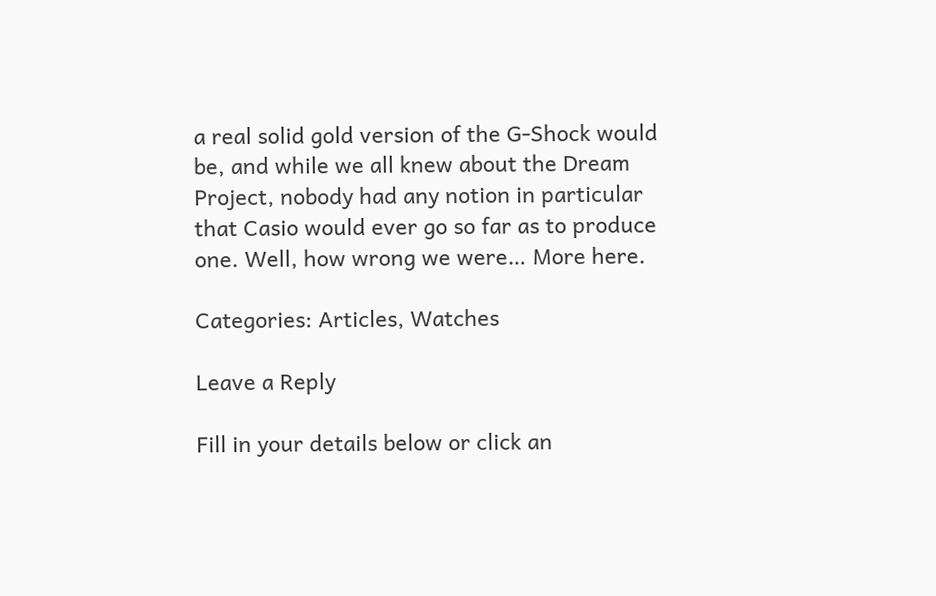a real solid gold version of the G-Shock would be, and while we all knew about the Dream Project, nobody had any notion in particular that Casio would ever go so far as to produce one. Well, how wrong we were… More here.

Categories: Articles, Watches

Leave a Reply

Fill in your details below or click an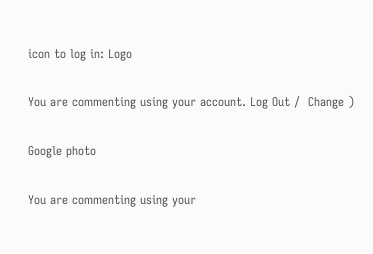icon to log in: Logo

You are commenting using your account. Log Out /  Change )

Google photo

You are commenting using your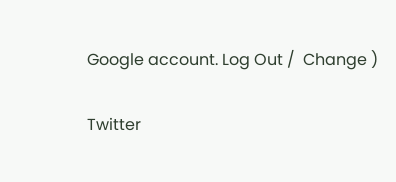Google account. Log Out /  Change )

Twitter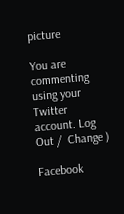picture

You are commenting using your Twitter account. Log Out /  Change )

Facebook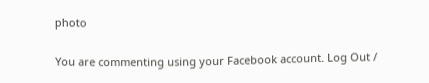photo

You are commenting using your Facebook account. Log Out /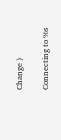Change )

Connecting to %s